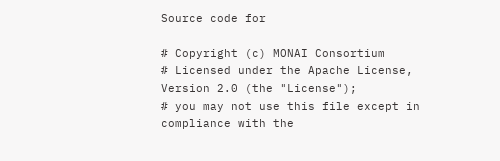Source code for

# Copyright (c) MONAI Consortium
# Licensed under the Apache License, Version 2.0 (the "License");
# you may not use this file except in compliance with the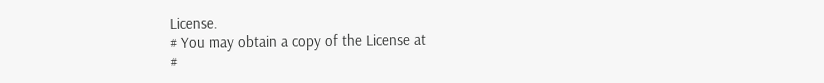License.
# You may obtain a copy of the License at
#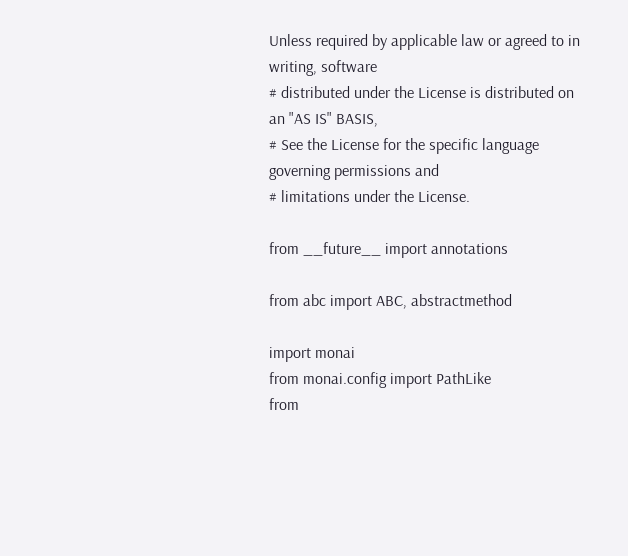Unless required by applicable law or agreed to in writing, software
# distributed under the License is distributed on an "AS IS" BASIS,
# See the License for the specific language governing permissions and
# limitations under the License.

from __future__ import annotations

from abc import ABC, abstractmethod

import monai
from monai.config import PathLike
from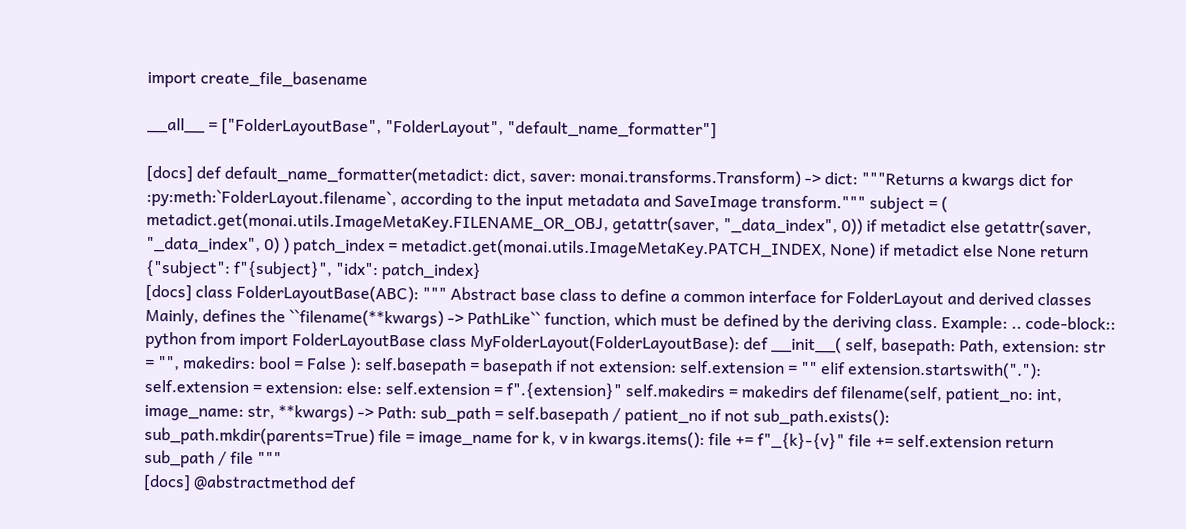import create_file_basename

__all__ = ["FolderLayoutBase", "FolderLayout", "default_name_formatter"]

[docs] def default_name_formatter(metadict: dict, saver: monai.transforms.Transform) -> dict: """Returns a kwargs dict for :py:meth:`FolderLayout.filename`, according to the input metadata and SaveImage transform.""" subject = ( metadict.get(monai.utils.ImageMetaKey.FILENAME_OR_OBJ, getattr(saver, "_data_index", 0)) if metadict else getattr(saver, "_data_index", 0) ) patch_index = metadict.get(monai.utils.ImageMetaKey.PATCH_INDEX, None) if metadict else None return {"subject": f"{subject}", "idx": patch_index}
[docs] class FolderLayoutBase(ABC): """ Abstract base class to define a common interface for FolderLayout and derived classes Mainly, defines the ``filename(**kwargs) -> PathLike`` function, which must be defined by the deriving class. Example: .. code-block:: python from import FolderLayoutBase class MyFolderLayout(FolderLayoutBase): def __init__( self, basepath: Path, extension: str = "", makedirs: bool = False ): self.basepath = basepath if not extension: self.extension = "" elif extension.startswith("."): self.extension = extension: else: self.extension = f".{extension}" self.makedirs = makedirs def filename(self, patient_no: int, image_name: str, **kwargs) -> Path: sub_path = self.basepath / patient_no if not sub_path.exists(): sub_path.mkdir(parents=True) file = image_name for k, v in kwargs.items(): file += f"_{k}-{v}" file += self.extension return sub_path / file """
[docs] @abstractmethod def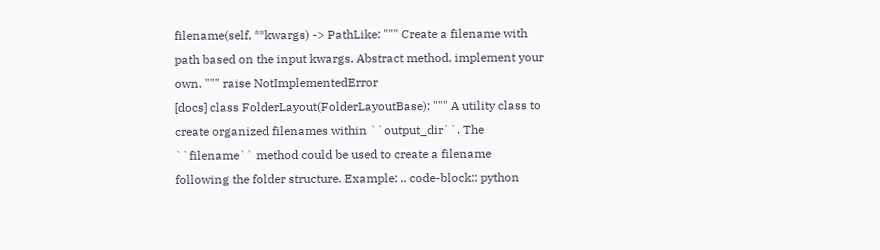filename(self, **kwargs) -> PathLike: """ Create a filename with path based on the input kwargs. Abstract method, implement your own. """ raise NotImplementedError
[docs] class FolderLayout(FolderLayoutBase): """ A utility class to create organized filenames within ``output_dir``. The ``filename`` method could be used to create a filename following the folder structure. Example: .. code-block:: python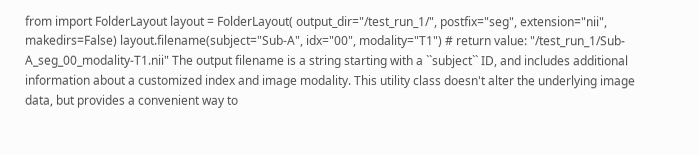from import FolderLayout layout = FolderLayout( output_dir="/test_run_1/", postfix="seg", extension="nii", makedirs=False) layout.filename(subject="Sub-A", idx="00", modality="T1") # return value: "/test_run_1/Sub-A_seg_00_modality-T1.nii" The output filename is a string starting with a ``subject`` ID, and includes additional information about a customized index and image modality. This utility class doesn't alter the underlying image data, but provides a convenient way to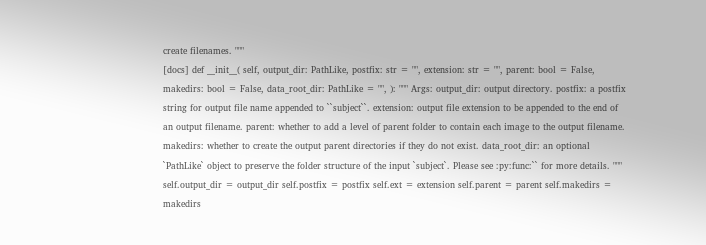create filenames. """
[docs] def __init__( self, output_dir: PathLike, postfix: str = "", extension: str = "", parent: bool = False, makedirs: bool = False, data_root_dir: PathLike = "", ): """ Args: output_dir: output directory. postfix: a postfix string for output file name appended to ``subject``. extension: output file extension to be appended to the end of an output filename. parent: whether to add a level of parent folder to contain each image to the output filename. makedirs: whether to create the output parent directories if they do not exist. data_root_dir: an optional `PathLike` object to preserve the folder structure of the input `subject`. Please see :py:func:`` for more details. """ self.output_dir = output_dir self.postfix = postfix self.ext = extension self.parent = parent self.makedirs = makedirs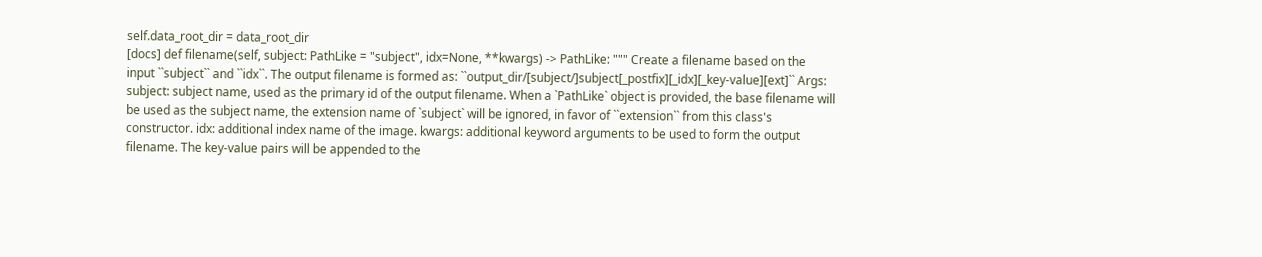self.data_root_dir = data_root_dir
[docs] def filename(self, subject: PathLike = "subject", idx=None, **kwargs) -> PathLike: """ Create a filename based on the input ``subject`` and ``idx``. The output filename is formed as: ``output_dir/[subject/]subject[_postfix][_idx][_key-value][ext]`` Args: subject: subject name, used as the primary id of the output filename. When a `PathLike` object is provided, the base filename will be used as the subject name, the extension name of `subject` will be ignored, in favor of ``extension`` from this class's constructor. idx: additional index name of the image. kwargs: additional keyword arguments to be used to form the output filename. The key-value pairs will be appended to the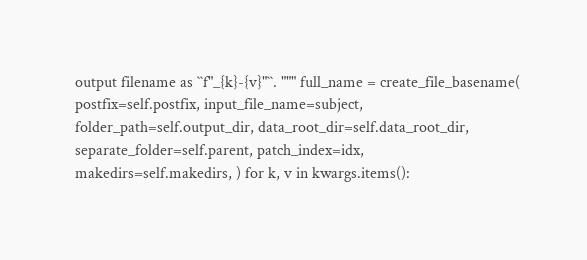output filename as ``f"_{k}-{v}"``. """ full_name = create_file_basename( postfix=self.postfix, input_file_name=subject, folder_path=self.output_dir, data_root_dir=self.data_root_dir, separate_folder=self.parent, patch_index=idx, makedirs=self.makedirs, ) for k, v in kwargs.items():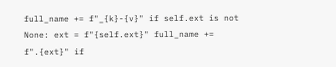full_name += f"_{k}-{v}" if self.ext is not None: ext = f"{self.ext}" full_name += f".{ext}" if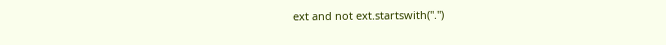ext and not ext.startswith(".")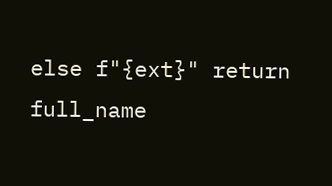else f"{ext}" return full_name